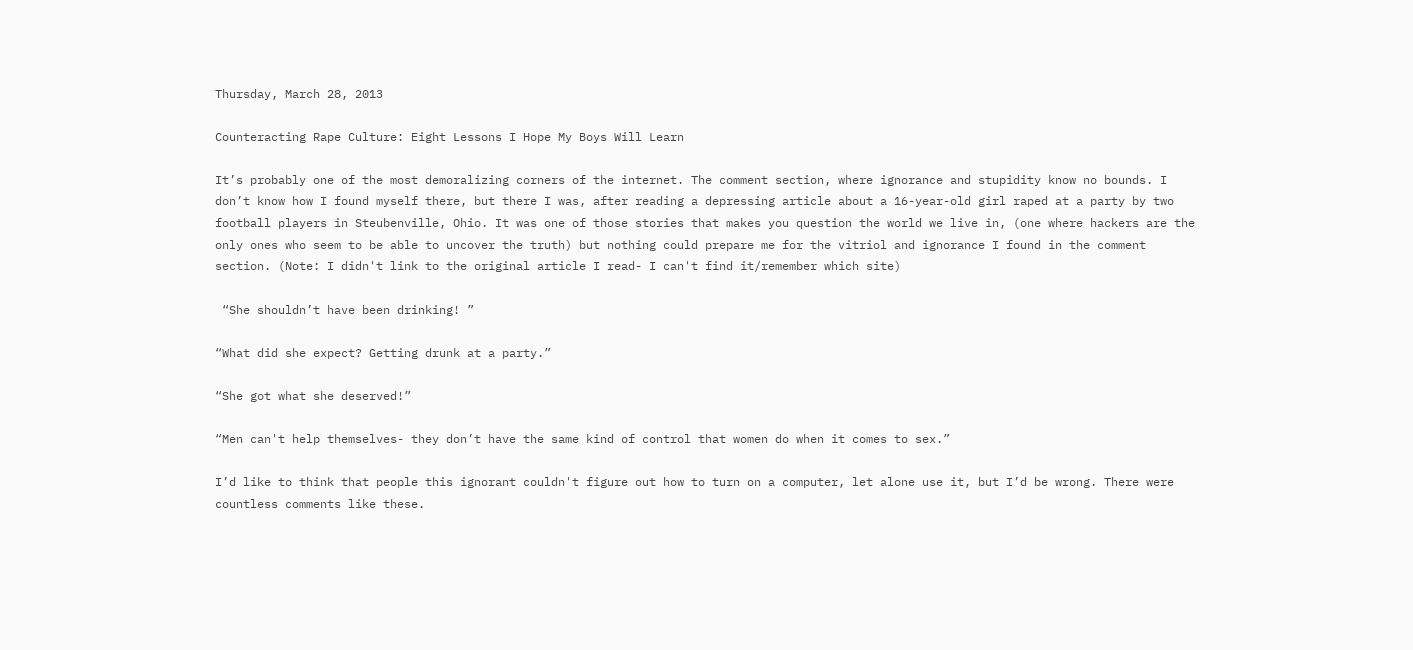Thursday, March 28, 2013

Counteracting Rape Culture: Eight Lessons I Hope My Boys Will Learn

It’s probably one of the most demoralizing corners of the internet. The comment section, where ignorance and stupidity know no bounds. I don’t know how I found myself there, but there I was, after reading a depressing article about a 16-year-old girl raped at a party by two football players in Steubenville, Ohio. It was one of those stories that makes you question the world we live in, (one where hackers are the only ones who seem to be able to uncover the truth) but nothing could prepare me for the vitriol and ignorance I found in the comment section. (Note: I didn't link to the original article I read- I can't find it/remember which site)

 “She shouldn’t have been drinking! ”

“What did she expect? Getting drunk at a party.”

“She got what she deserved!”

“Men can't help themselves- they don’t have the same kind of control that women do when it comes to sex.”

I’d like to think that people this ignorant couldn't figure out how to turn on a computer, let alone use it, but I’d be wrong. There were countless comments like these.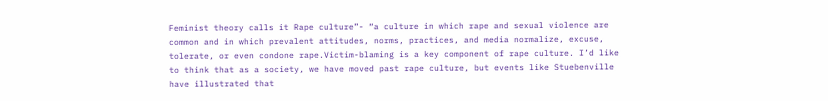Feminist theory calls it Rape culture”- “a culture in which rape and sexual violence are common and in which prevalent attitudes, norms, practices, and media normalize, excuse, tolerate, or even condone rape.Victim-blaming is a key component of rape culture. I’d like to think that as a society, we have moved past rape culture, but events like Stuebenville have illustrated that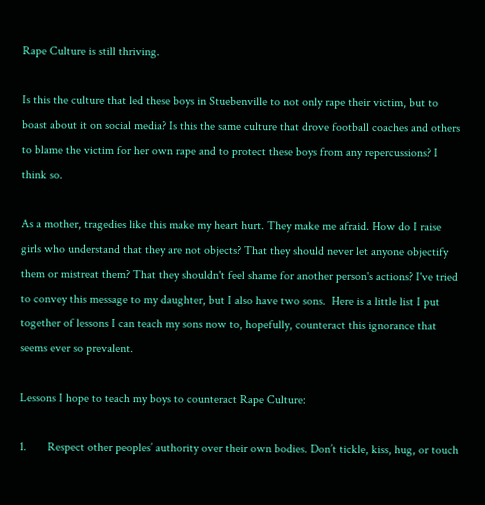Rape Culture is still thriving.

Is this the culture that led these boys in Stuebenville to not only rape their victim, but to boast about it on social media? Is this the same culture that drove football coaches and others to blame the victim for her own rape and to protect these boys from any repercussions? I think so.

As a mother, tragedies like this make my heart hurt. They make me afraid. How do I raise girls who understand that they are not objects? That they should never let anyone objectify them or mistreat them? That they shouldn't feel shame for another person's actions? I've tried to convey this message to my daughter, but I also have two sons.  Here is a little list I put together of lessons I can teach my sons now to, hopefully, counteract this ignorance that seems ever so prevalent.

Lessons I hope to teach my boys to counteract Rape Culture:

1.       Respect other peoples’ authority over their own bodies. Don’t tickle, kiss, hug, or touch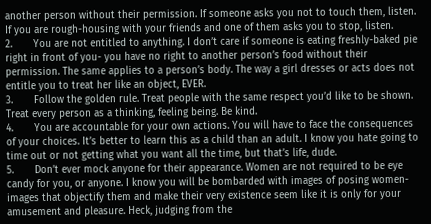another person without their permission. If someone asks you not to touch them, listen. If you are rough-housing with your friends and one of them asks you to stop, listen.
2.       You are not entitled to anything. I don’t care if someone is eating freshly-baked pie right in front of you- you have no right to another person’s food without their permission. The same applies to a person’s body. The way a girl dresses or acts does not entitle you to treat her like an object, EVER.
3.       Follow the golden rule. Treat people with the same respect you’d like to be shown. Treat every person as a thinking, feeling being. Be kind.
4.       You are accountable for your own actions. You will have to face the consequences of your choices. It’s better to learn this as a child than an adult. I know you hate going to time out or not getting what you want all the time, but that’s life, dude.
5.       Don’t ever mock anyone for their appearance. Women are not required to be eye candy for you, or anyone. I know you will be bombarded with images of posing women- images that objectify them and make their very existence seem like it is only for your amusement and pleasure. Heck, judging from the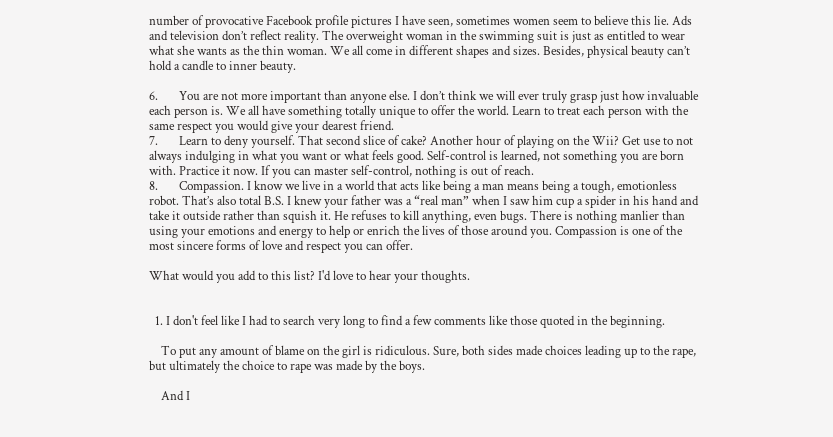number of provocative Facebook profile pictures I have seen, sometimes women seem to believe this lie. Ads and television don’t reflect reality. The overweight woman in the swimming suit is just as entitled to wear what she wants as the thin woman. We all come in different shapes and sizes. Besides, physical beauty can’t hold a candle to inner beauty.

6.       You are not more important than anyone else. I don’t think we will ever truly grasp just how invaluable each person is. We all have something totally unique to offer the world. Learn to treat each person with the same respect you would give your dearest friend.
7.       Learn to deny yourself. That second slice of cake? Another hour of playing on the Wii? Get use to not always indulging in what you want or what feels good. Self-control is learned, not something you are born with. Practice it now. If you can master self-control, nothing is out of reach.
8.       Compassion. I know we live in a world that acts like being a man means being a tough, emotionless robot. That’s also total B.S. I knew your father was a “real man” when I saw him cup a spider in his hand and take it outside rather than squish it. He refuses to kill anything, even bugs. There is nothing manlier than using your emotions and energy to help or enrich the lives of those around you. Compassion is one of the most sincere forms of love and respect you can offer.

What would you add to this list? I'd love to hear your thoughts.


  1. I don't feel like I had to search very long to find a few comments like those quoted in the beginning.

    To put any amount of blame on the girl is ridiculous. Sure, both sides made choices leading up to the rape, but ultimately the choice to rape was made by the boys.

    And I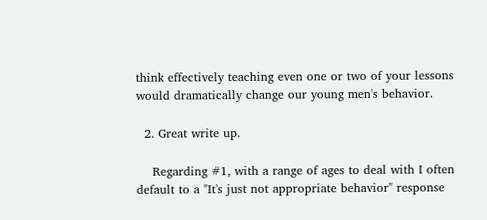think effectively teaching even one or two of your lessons would dramatically change our young men's behavior.

  2. Great write up.

    Regarding #1, with a range of ages to deal with I often default to a "It's just not appropriate behavior" response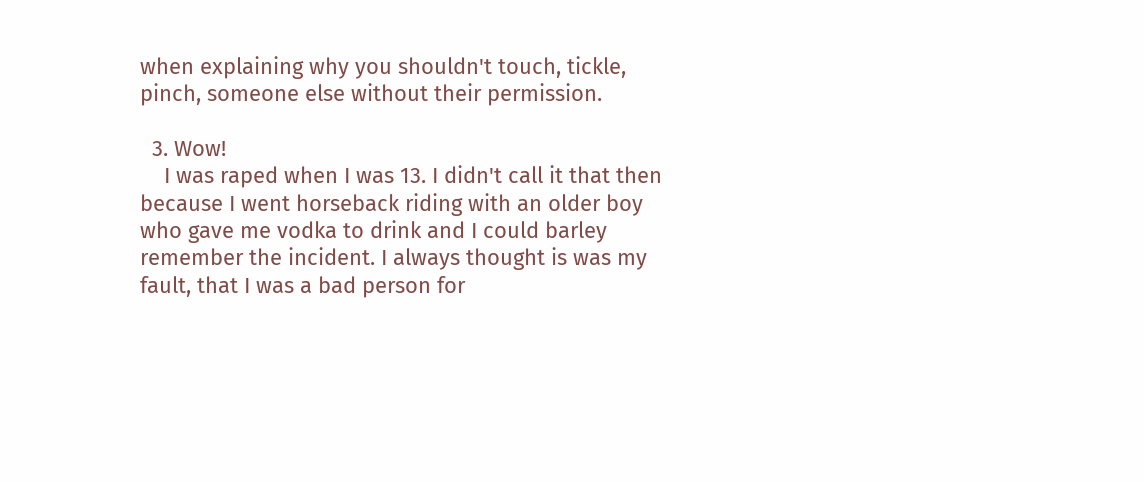when explaining why you shouldn't touch, tickle, pinch, someone else without their permission.

  3. Wow!
    I was raped when I was 13. I didn't call it that then because I went horseback riding with an older boy who gave me vodka to drink and I could barley remember the incident. I always thought is was my fault, that I was a bad person for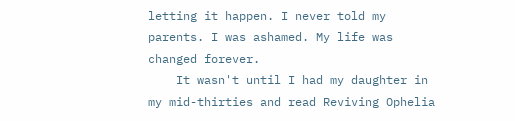letting it happen. I never told my parents. I was ashamed. My life was changed forever.
    It wasn't until I had my daughter in my mid-thirties and read Reviving Ophelia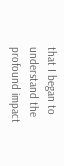that I began to understand the profound impact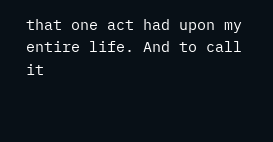that one act had upon my entire life. And to call it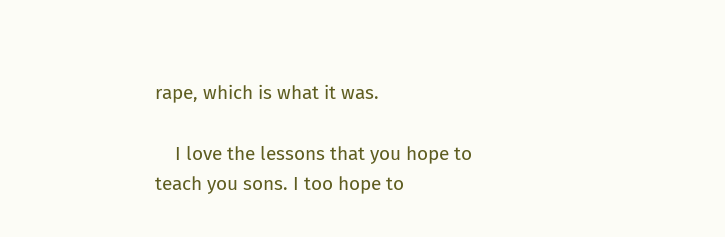rape, which is what it was.

    I love the lessons that you hope to teach you sons. I too hope to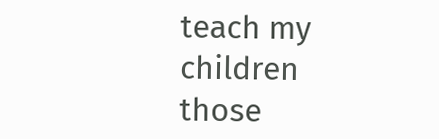teach my children those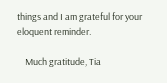things and I am grateful for your eloquent reminder.

    Much gratitude, Tia